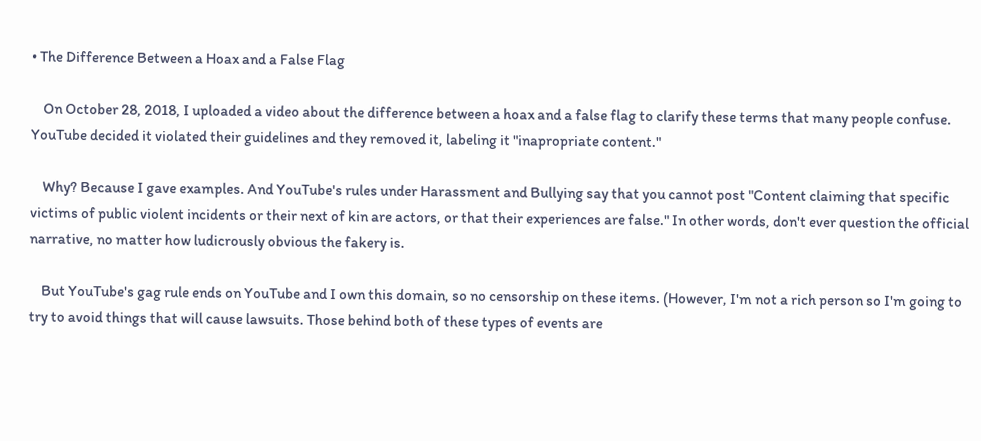• The Difference Between a Hoax and a False Flag

    On October 28, 2018, I uploaded a video about the difference between a hoax and a false flag to clarify these terms that many people confuse. YouTube decided it violated their guidelines and they removed it, labeling it "inapropriate content."

    Why? Because I gave examples. And YouTube's rules under Harassment and Bullying say that you cannot post "Content claiming that specific victims of public violent incidents or their next of kin are actors, or that their experiences are false." In other words, don't ever question the official narrative, no matter how ludicrously obvious the fakery is.

    But YouTube's gag rule ends on YouTube and I own this domain, so no censorship on these items. (However, I'm not a rich person so I'm going to try to avoid things that will cause lawsuits. Those behind both of these types of events are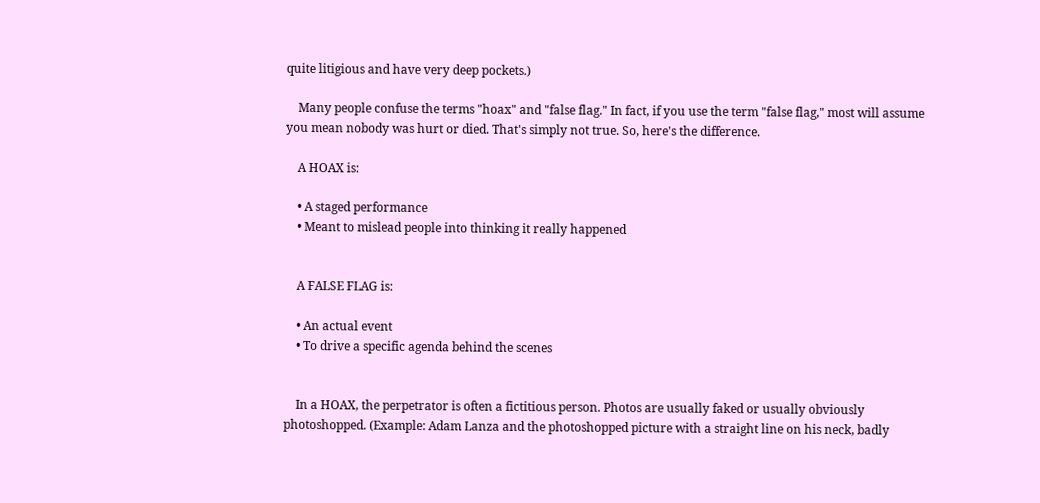quite litigious and have very deep pockets.)

    Many people confuse the terms "hoax" and "false flag." In fact, if you use the term "false flag," most will assume you mean nobody was hurt or died. That's simply not true. So, here's the difference.

    A HOAX is:

    • A staged performance
    • Meant to mislead people into thinking it really happened


    A FALSE FLAG is:

    • An actual event
    • To drive a specific agenda behind the scenes


    In a HOAX, the perpetrator is often a fictitious person. Photos are usually faked or usually obviously photoshopped. (Example: Adam Lanza and the photoshopped picture with a straight line on his neck, badly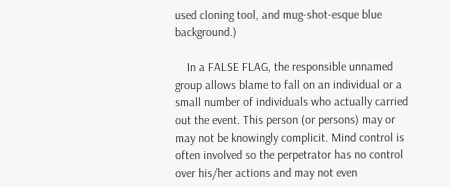used cloning tool, and mug-shot-esque blue background.)

    In a FALSE FLAG, the responsible unnamed group allows blame to fall on an individual or a small number of individuals who actually carried out the event. This person (or persons) may or may not be knowingly complicit. Mind control is often involved so the perpetrator has no control over his/her actions and may not even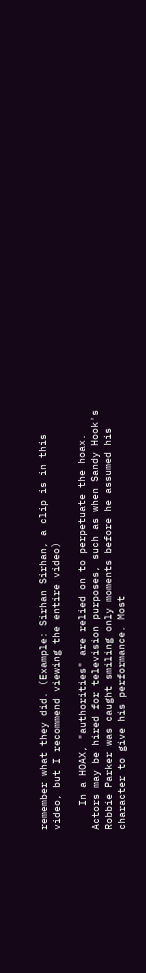remember what they did. (Example: Sirhan Sirhan, a clip is in this video, but I recommend viewing the entire video)

    In a HOAX, "authorities" are relied on to perpetuate the hoax. Actors may be hired for television purposes, such as when Sandy Hook's Robbie Parker was caught smiling only moments before he assumed his character to give his performance. Most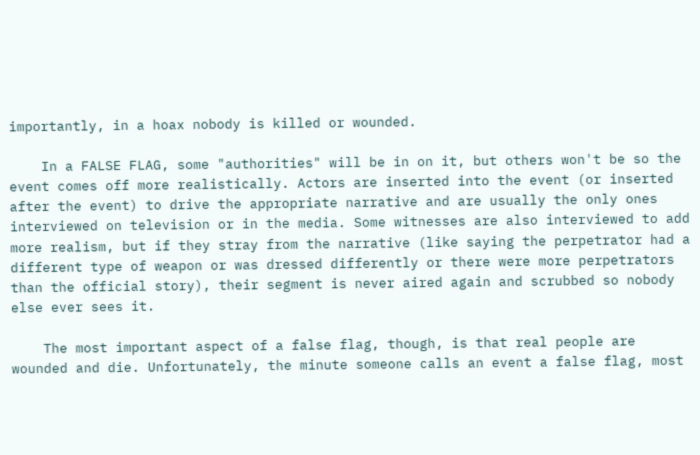importantly, in a hoax nobody is killed or wounded.

    In a FALSE FLAG, some "authorities" will be in on it, but others won't be so the event comes off more realistically. Actors are inserted into the event (or inserted after the event) to drive the appropriate narrative and are usually the only ones interviewed on television or in the media. Some witnesses are also interviewed to add more realism, but if they stray from the narrative (like saying the perpetrator had a different type of weapon or was dressed differently or there were more perpetrators than the official story), their segment is never aired again and scrubbed so nobody else ever sees it.

    The most important aspect of a false flag, though, is that real people are wounded and die. Unfortunately, the minute someone calls an event a false flag, most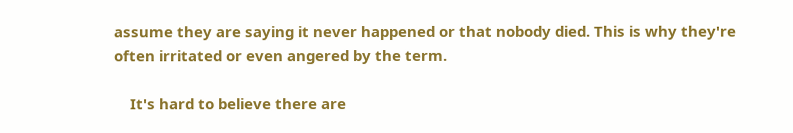assume they are saying it never happened or that nobody died. This is why they're often irritated or even angered by the term.

    It's hard to believe there are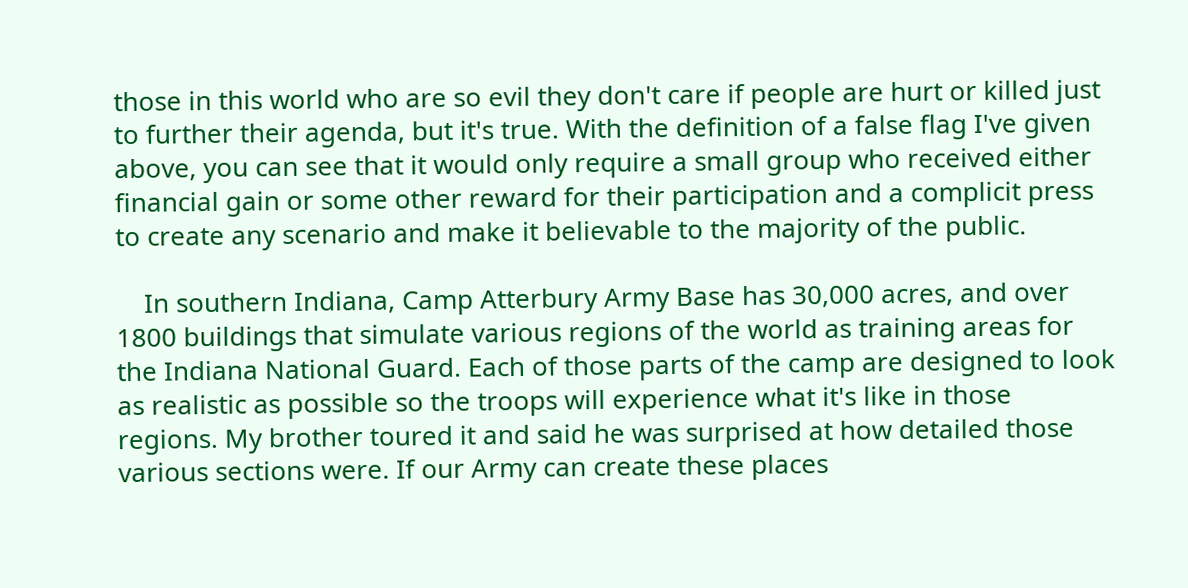those in this world who are so evil they don't care if people are hurt or killed just to further their agenda, but it's true. With the definition of a false flag I've given above, you can see that it would only require a small group who received either financial gain or some other reward for their participation and a complicit press to create any scenario and make it believable to the majority of the public.

    In southern Indiana, Camp Atterbury Army Base has 30,000 acres, and over 1800 buildings that simulate various regions of the world as training areas for the Indiana National Guard. Each of those parts of the camp are designed to look as realistic as possible so the troops will experience what it's like in those regions. My brother toured it and said he was surprised at how detailed those various sections were. If our Army can create these places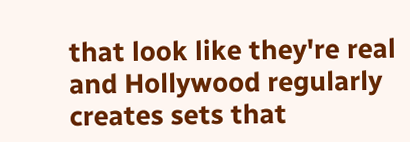that look like they're real and Hollywood regularly creates sets that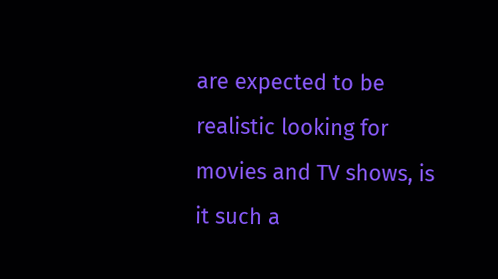are expected to be realistic looking for movies and TV shows, is it such a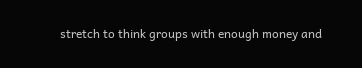stretch to think groups with enough money and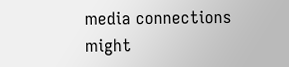media connections might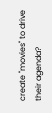create "movies" to drive their agenda?